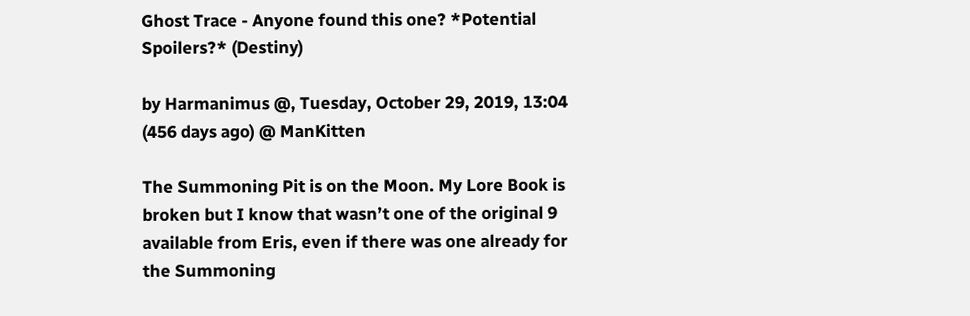Ghost Trace - Anyone found this one? *Potential Spoilers?* (Destiny)

by Harmanimus @, Tuesday, October 29, 2019, 13:04 (456 days ago) @ ManKitten

The Summoning Pit is on the Moon. My Lore Book is broken but I know that wasn’t one of the original 9 available from Eris, even if there was one already for the Summoning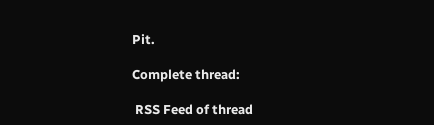Pit.

Complete thread:

 RSS Feed of thread